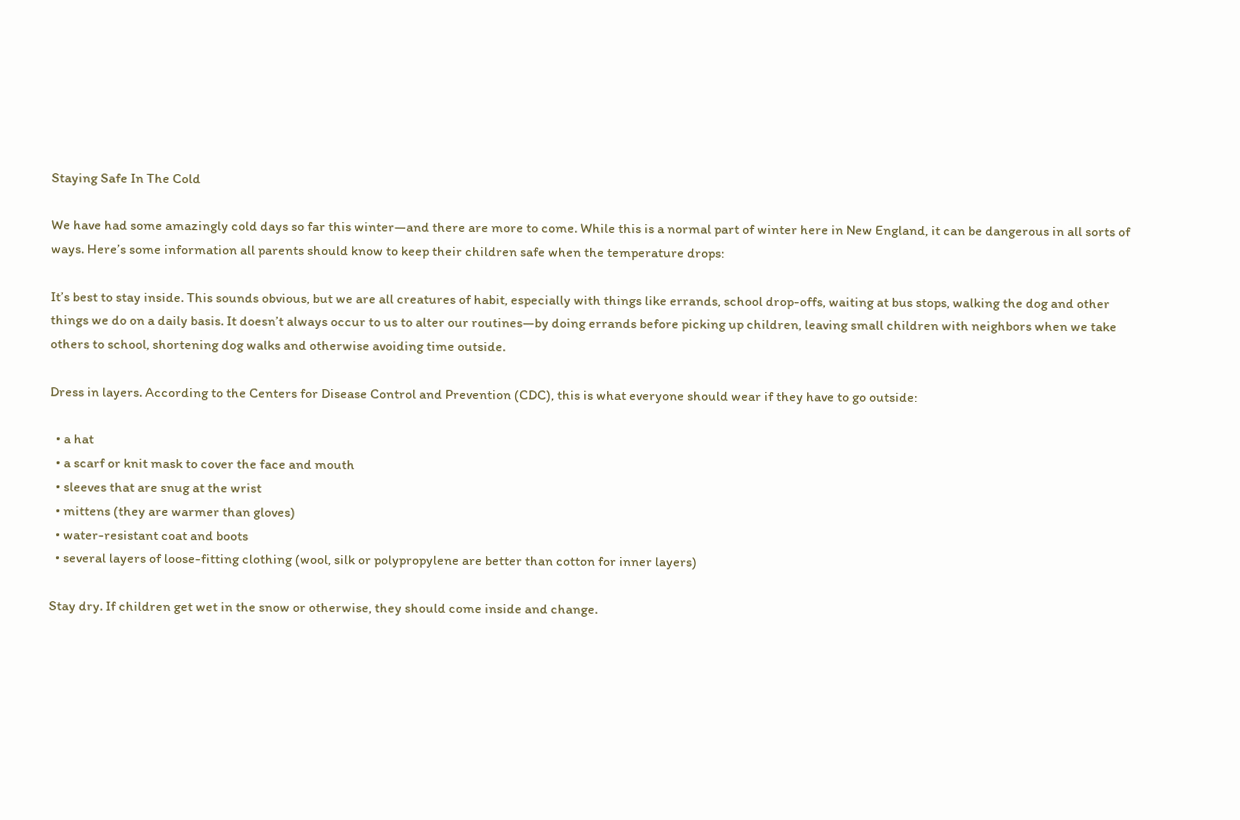Staying Safe In The Cold

We have had some amazingly cold days so far this winter—and there are more to come. While this is a normal part of winter here in New England, it can be dangerous in all sorts of ways. Here’s some information all parents should know to keep their children safe when the temperature drops:

It’s best to stay inside. This sounds obvious, but we are all creatures of habit, especially with things like errands, school drop-offs, waiting at bus stops, walking the dog and other things we do on a daily basis. It doesn’t always occur to us to alter our routines—by doing errands before picking up children, leaving small children with neighbors when we take others to school, shortening dog walks and otherwise avoiding time outside.

Dress in layers. According to the Centers for Disease Control and Prevention (CDC), this is what everyone should wear if they have to go outside:

  • a hat
  • a scarf or knit mask to cover the face and mouth
  • sleeves that are snug at the wrist
  • mittens (they are warmer than gloves)
  • water-resistant coat and boots
  • several layers of loose-fitting clothing (wool, silk or polypropylene are better than cotton for inner layers)

Stay dry. If children get wet in the snow or otherwise, they should come inside and change.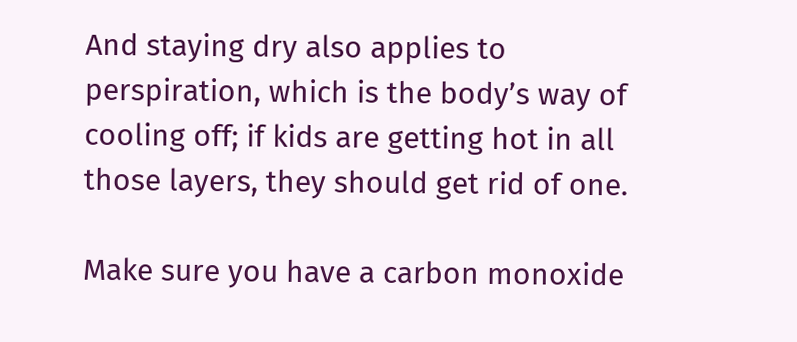And staying dry also applies to perspiration, which is the body’s way of cooling off; if kids are getting hot in all those layers, they should get rid of one.

Make sure you have a carbon monoxide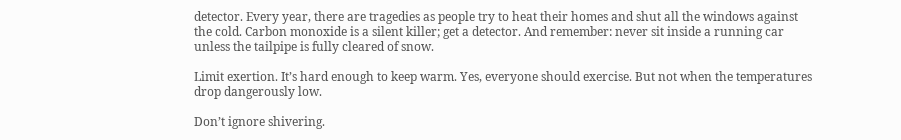detector. Every year, there are tragedies as people try to heat their homes and shut all the windows against the cold. Carbon monoxide is a silent killer; get a detector. And remember: never sit inside a running car unless the tailpipe is fully cleared of snow.

Limit exertion. It’s hard enough to keep warm. Yes, everyone should exercise. But not when the temperatures drop dangerously low.

Don’t ignore shivering.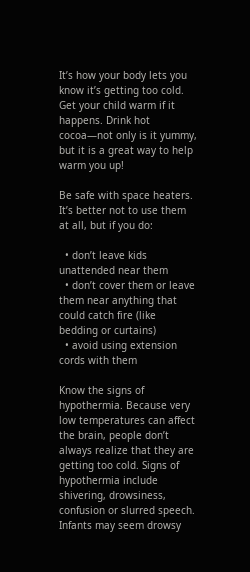It’s how your body lets you know it’s getting too cold. Get your child warm if it happens. Drink hot cocoa—not only is it yummy, but it is a great way to help warm you up!

Be safe with space heaters. It’s better not to use them at all, but if you do:

  • don’t leave kids unattended near them
  • don’t cover them or leave them near anything that could catch fire (like bedding or curtains)
  • avoid using extension cords with them

Know the signs of hypothermia. Because very low temperatures can affect the brain, people don’t always realize that they are getting too cold. Signs of hypothermia include shivering, drowsiness, confusion or slurred speech. Infants may seem drowsy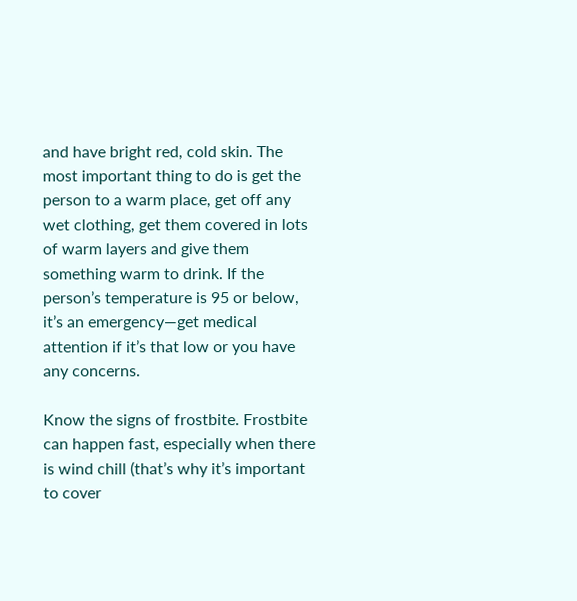and have bright red, cold skin. The most important thing to do is get the person to a warm place, get off any wet clothing, get them covered in lots of warm layers and give them something warm to drink. If the person’s temperature is 95 or below, it’s an emergency—get medical attention if it’s that low or you have any concerns.

Know the signs of frostbite. Frostbite can happen fast, especially when there is wind chill (that’s why it’s important to cover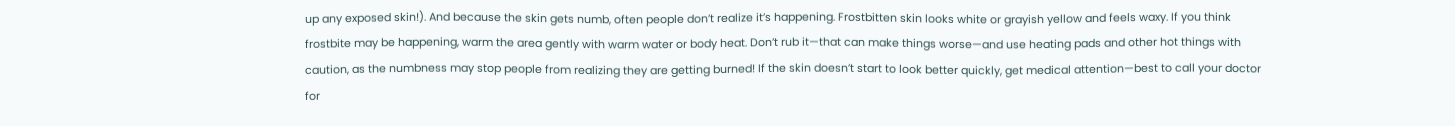up any exposed skin!). And because the skin gets numb, often people don’t realize it’s happening. Frostbitten skin looks white or grayish yellow and feels waxy. If you think frostbite may be happening, warm the area gently with warm water or body heat. Don’t rub it—that can make things worse—and use heating pads and other hot things with caution, as the numbness may stop people from realizing they are getting burned! If the skin doesn’t start to look better quickly, get medical attention—best to call your doctor for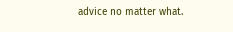advice no matter what.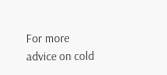For more advice on cold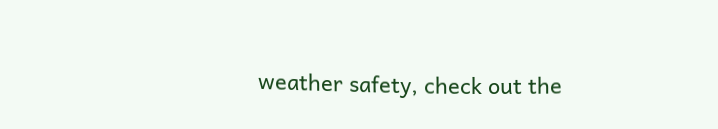weather safety, check out the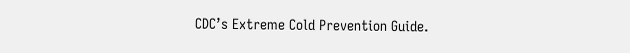CDC’s Extreme Cold Prevention Guide.